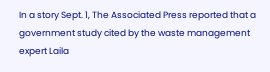In a story Sept. 1, The Associated Press reported that a government study cited by the waste management expert Laila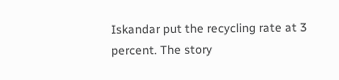Iskandar put the recycling rate at 3 percent. The story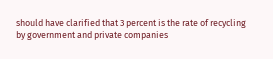should have clarified that 3 percent is the rate of recycling by government and private companies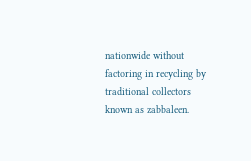nationwide without factoring in recycling by traditional collectors known as zabbaleen.